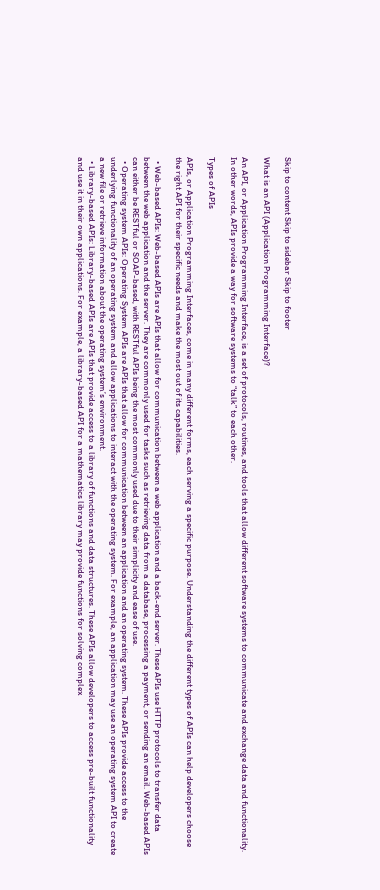Skip to content Skip to sidebar Skip to footer

What is an API (Application Programming Interface)?

An API, or Application Programming Interface, is a set of protocols, routines, and tools that allow different software systems to communicate and exchange data and functionality. In other words, APIs provide a way for software systems to “talk” to each other.

Types of APIs

APIs, or Application Programming Interfaces, come in many different forms, each serving a specific purpose. Understanding the different types of APIs can help developers choose the right API for their specific needs and make the most out of its capabilities.

  • Web-based APIs: Web-based APIs are APIs that allow for communication between a web application and a back-end server. These APIs use HTTP protocols to transfer data between the web application and the server. They are commonly used for tasks such as retrieving data from a database, processing a payment, or sending an email. Web-based APIs can either be RESTful or SOAP-based, with RESTful APIs being the most commonly used due to their simplicity and ease of use.
  • Operating system APIs: Operating System APIs are APIs that allow for communication between an application and an operating system. These APIs provide access to the underlying functionality of an operating system and allow applications to interact with the operating system. For example, an application may use an operating system API to create a new file or retrieve information about the operating system’s environment.
  • Library-based APIs: Library-based APIs are APIs that provide access to a library of functions and data structures. These APIs allow developers to access pre-built functionality and use it in their own applications. For example, a library-based API for a mathematics library may provide functions for solving complex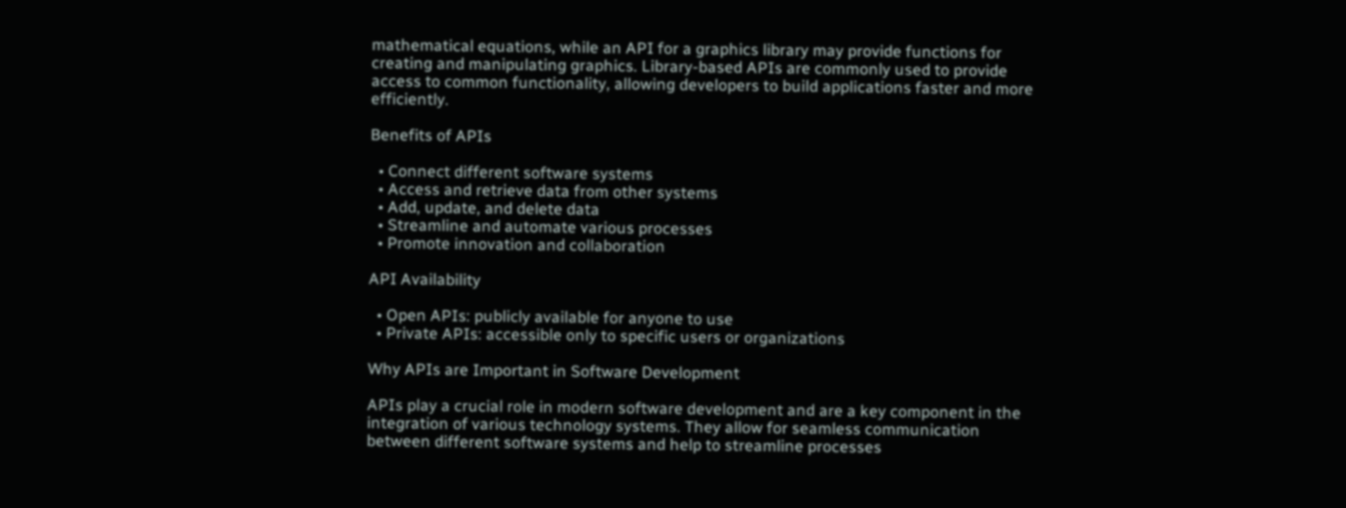mathematical equations, while an API for a graphics library may provide functions for creating and manipulating graphics. Library-based APIs are commonly used to provide access to common functionality, allowing developers to build applications faster and more efficiently.

Benefits of APIs

  • Connect different software systems
  • Access and retrieve data from other systems
  • Add, update, and delete data
  • Streamline and automate various processes
  • Promote innovation and collaboration

API Availability

  • Open APIs: publicly available for anyone to use
  • Private APIs: accessible only to specific users or organizations

Why APIs are Important in Software Development

APIs play a crucial role in modern software development and are a key component in the integration of various technology systems. They allow for seamless communication between different software systems and help to streamline processes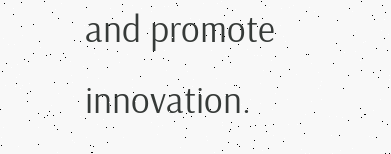and promote innovation.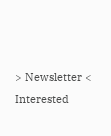> Newsletter <
Interested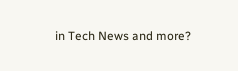in Tech News and more?